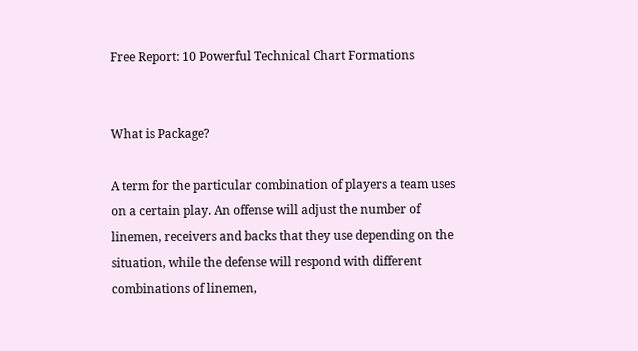Free Report: 10 Powerful Technical Chart Formations


What is Package?

A term for the particular combination of players a team uses on a certain play. An offense will adjust the number of linemen, receivers and backs that they use depending on the situation, while the defense will respond with different combinations of linemen,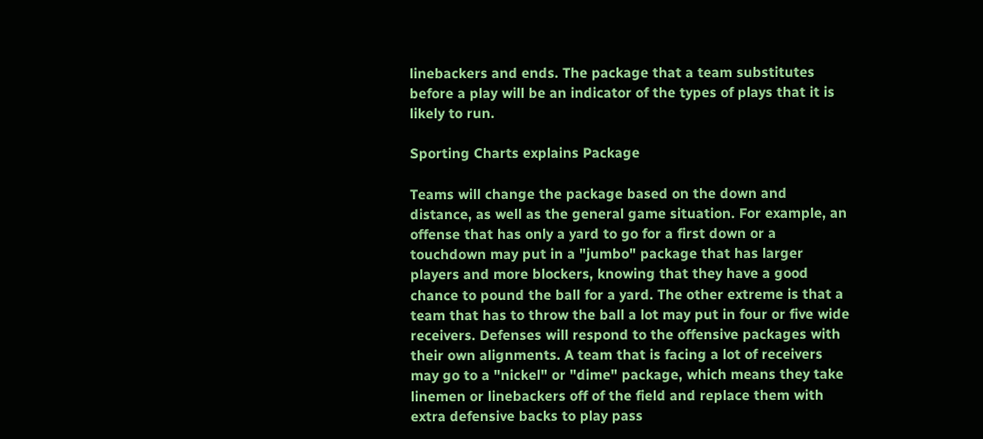linebackers and ends. The package that a team substitutes before a play will be an indicator of the types of plays that it is likely to run.

Sporting Charts explains Package

Teams will change the package based on the down and distance, as well as the general game situation. For example, an offense that has only a yard to go for a first down or a touchdown may put in a "jumbo" package that has larger players and more blockers, knowing that they have a good chance to pound the ball for a yard. The other extreme is that a team that has to throw the ball a lot may put in four or five wide receivers. Defenses will respond to the offensive packages with their own alignments. A team that is facing a lot of receivers may go to a "nickel" or "dime" package, which means they take linemen or linebackers off of the field and replace them with extra defensive backs to play pass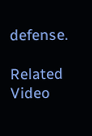defense.

Related Video